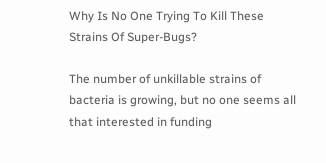Why Is No One Trying To Kill These Strains Of Super-Bugs?

The number of unkillable strains of bacteria is growing, but no one seems all that interested in funding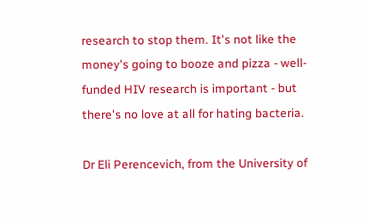research to stop them. It's not like the money's going to booze and pizza - well-funded HIV research is important - but there's no love at all for hating bacteria.

Dr Eli Perencevich, from the University of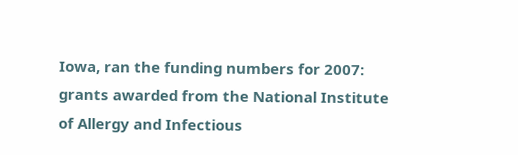Iowa, ran the funding numbers for 2007: grants awarded from the National Institute of Allergy and Infectious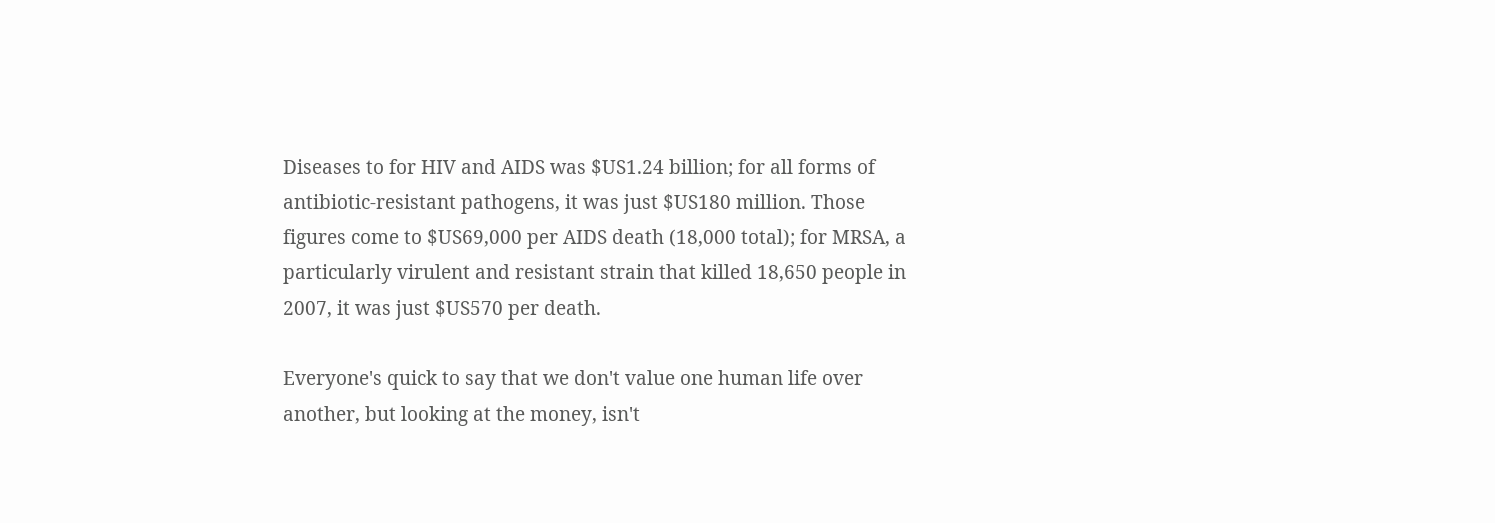Diseases to for HIV and AIDS was $US1.24 billion; for all forms of antibiotic-resistant pathogens, it was just $US180 million. Those figures come to $US69,000 per AIDS death (18,000 total); for MRSA, a particularly virulent and resistant strain that killed 18,650 people in 2007, it was just $US570 per death.

Everyone's quick to say that we don't value one human life over another, but looking at the money, isn't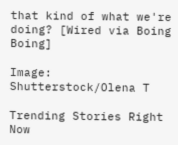that kind of what we're doing? [Wired via Boing Boing]

Image: Shutterstock/Olena T

Trending Stories Right Now